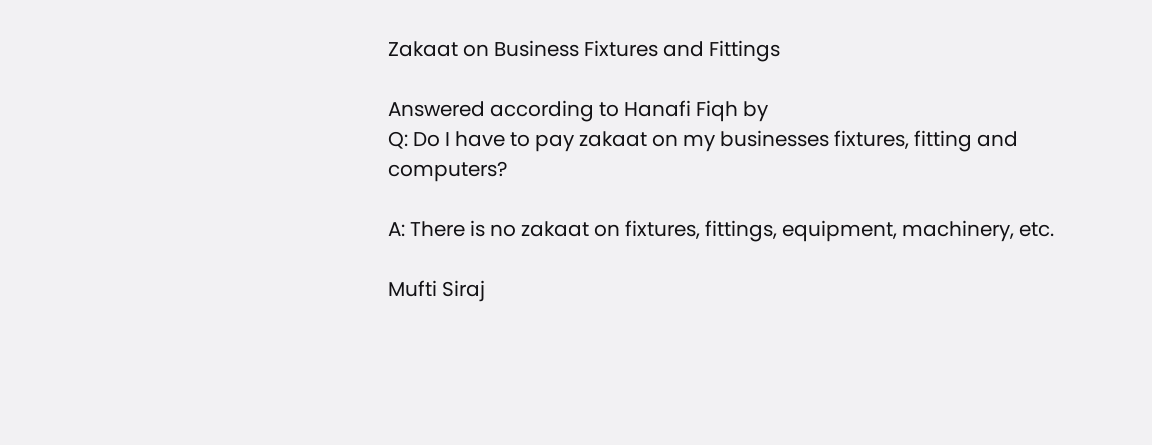Zakaat on Business Fixtures and Fittings

Answered according to Hanafi Fiqh by
Q: Do I have to pay zakaat on my businesses fixtures, fitting and computers?

A: There is no zakaat on fixtures, fittings, equipment, machinery, etc.

Mufti Siraj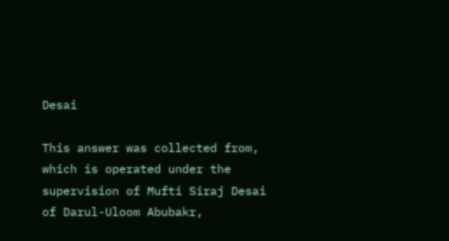Desai

This answer was collected from, which is operated under the supervision of Mufti Siraj Desai of Darul-Uloom Abubakr,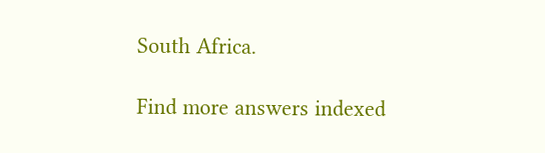South Africa.

Find more answers indexed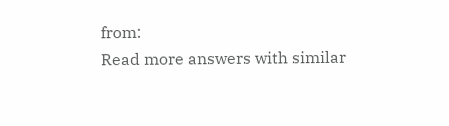from:
Read more answers with similar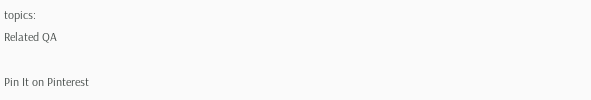topics:
Related QA

Pin It on Pinterest